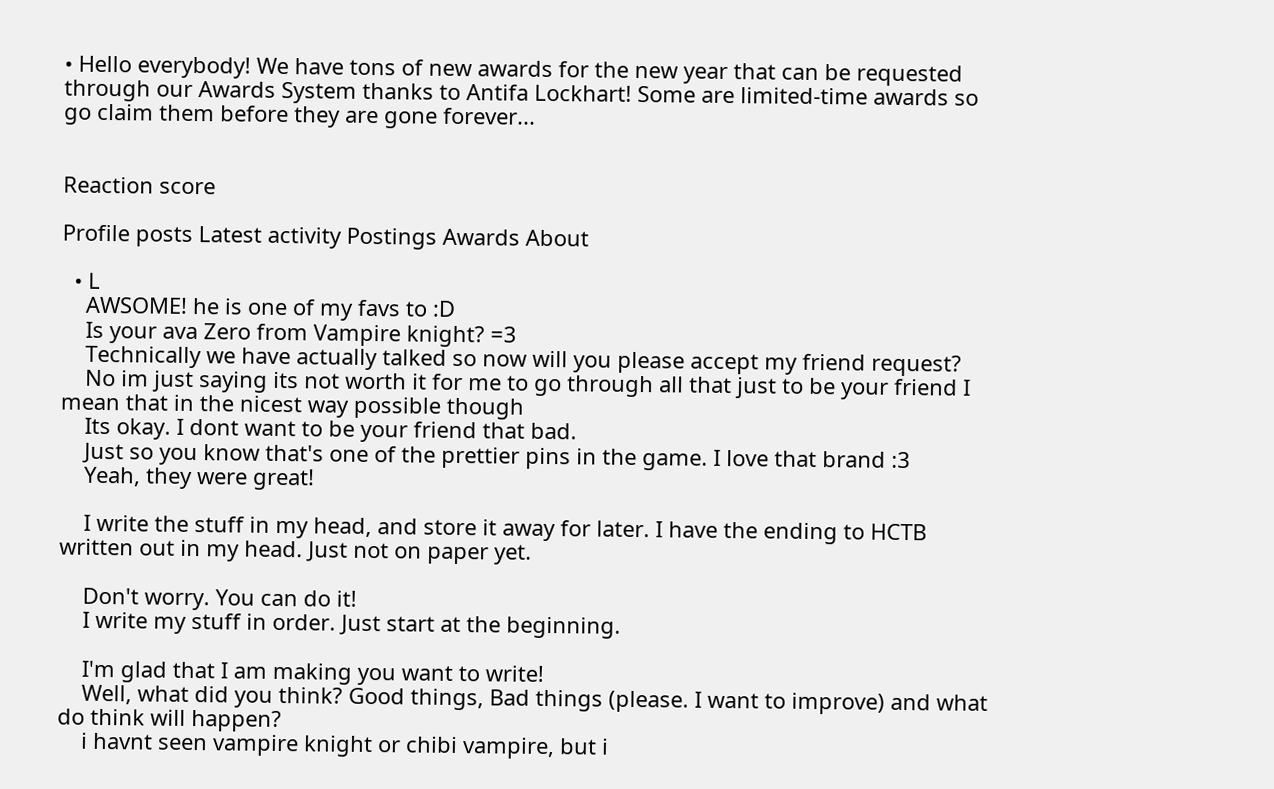• Hello everybody! We have tons of new awards for the new year that can be requested through our Awards System thanks to Antifa Lockhart! Some are limited-time awards so go claim them before they are gone forever...


Reaction score

Profile posts Latest activity Postings Awards About

  • L
    AWSOME! he is one of my favs to :D
    Is your ava Zero from Vampire knight? =3
    Technically we have actually talked so now will you please accept my friend request?
    No im just saying its not worth it for me to go through all that just to be your friend I mean that in the nicest way possible though
    Its okay. I dont want to be your friend that bad.
    Just so you know that's one of the prettier pins in the game. I love that brand :3
    Yeah, they were great!

    I write the stuff in my head, and store it away for later. I have the ending to HCTB written out in my head. Just not on paper yet.

    Don't worry. You can do it!
    I write my stuff in order. Just start at the beginning.

    I'm glad that I am making you want to write!
    Well, what did you think? Good things, Bad things (please. I want to improve) and what do think will happen?
    i havnt seen vampire knight or chibi vampire, but i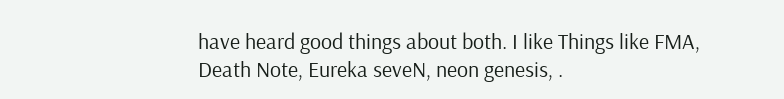have heard good things about both. I like Things like FMA, Death Note, Eureka seveN, neon genesis, .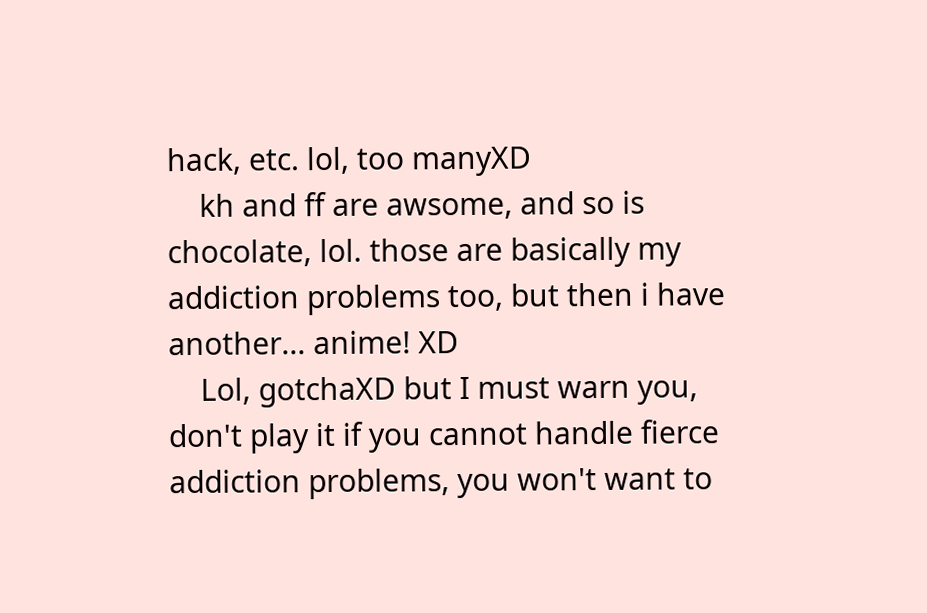hack, etc. lol, too manyXD
    kh and ff are awsome, and so is chocolate, lol. those are basically my addiction problems too, but then i have another... anime! XD
    Lol, gotchaXD but I must warn you, don't play it if you cannot handle fierce addiction problems, you won't want to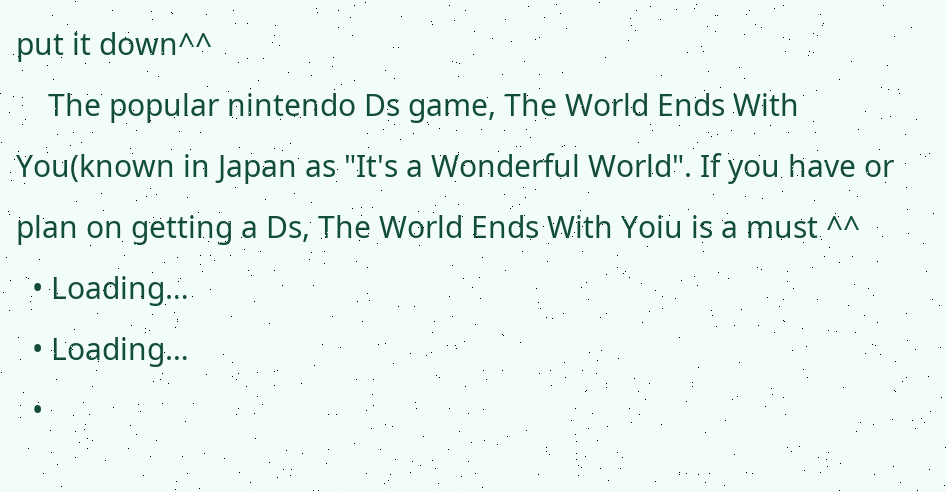put it down^^
    The popular nintendo Ds game, The World Ends With You(known in Japan as "It's a Wonderful World". If you have or plan on getting a Ds, The World Ends With Yoiu is a must ^^
  • Loading…
  • Loading…
  •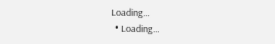Loading…
  • Loading…